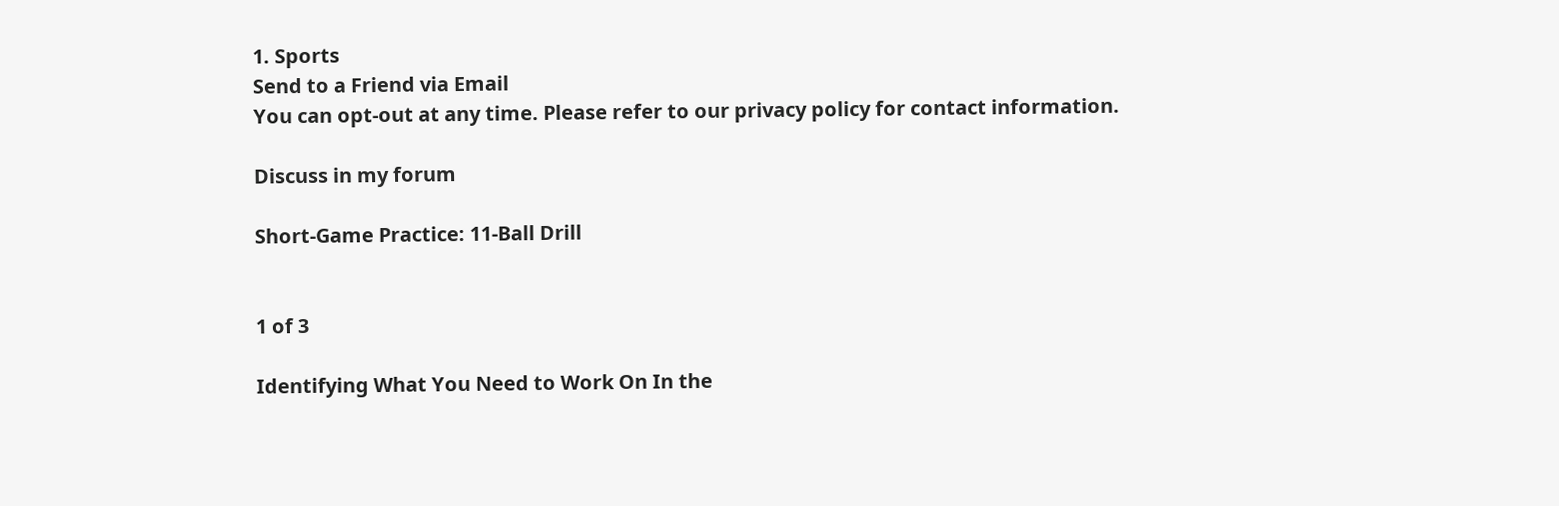1. Sports
Send to a Friend via Email
You can opt-out at any time. Please refer to our privacy policy for contact information.

Discuss in my forum

Short-Game Practice: 11-Ball Drill


1 of 3

Identifying What You Need to Work On In the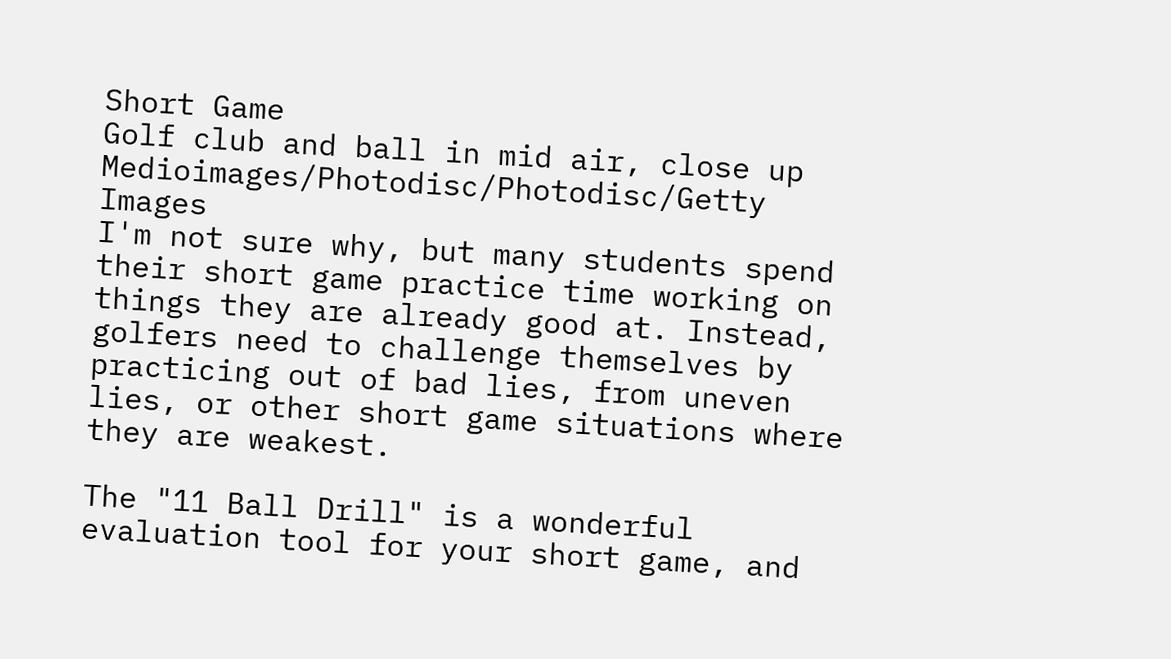Short Game
Golf club and ball in mid air, close up
Medioimages/Photodisc/Photodisc/Getty Images
I'm not sure why, but many students spend their short game practice time working on things they are already good at. Instead, golfers need to challenge themselves by practicing out of bad lies, from uneven lies, or other short game situations where they are weakest.

The "11 Ball Drill" is a wonderful evaluation tool for your short game, and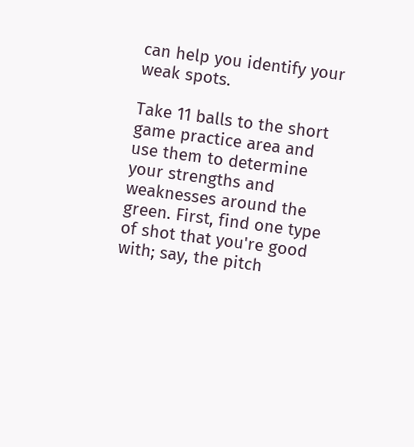can help you identify your weak spots.

Take 11 balls to the short game practice area and use them to determine your strengths and weaknesses around the green. First, find one type of shot that you're good with; say, the pitch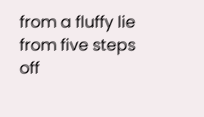from a fluffy lie from five steps off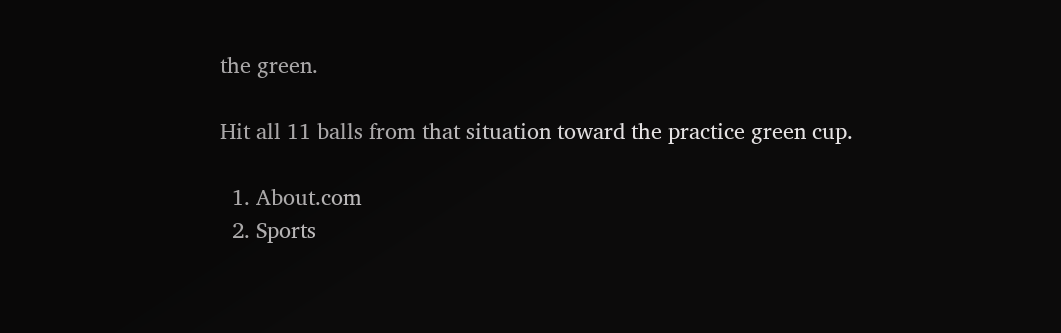the green.

Hit all 11 balls from that situation toward the practice green cup.

  1. About.com
  2. Sports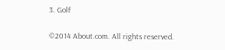3. Golf

©2014 About.com. All rights reserved.